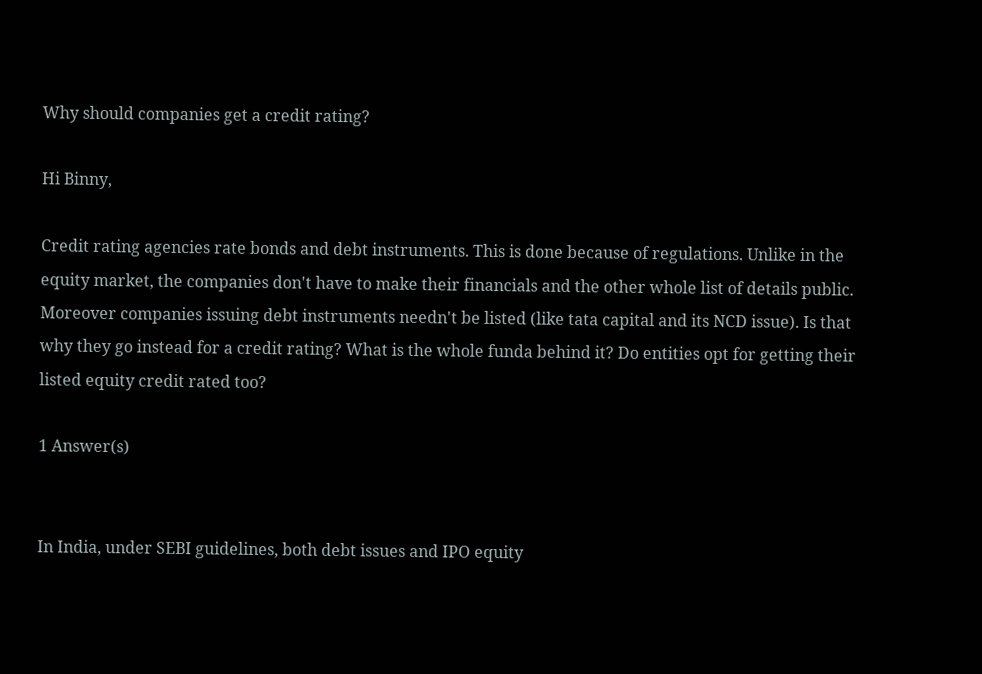Why should companies get a credit rating?

Hi Binny,

Credit rating agencies rate bonds and debt instruments. This is done because of regulations. Unlike in the equity market, the companies don't have to make their financials and the other whole list of details public. Moreover companies issuing debt instruments needn't be listed (like tata capital and its NCD issue). Is that why they go instead for a credit rating? What is the whole funda behind it? Do entities opt for getting their listed equity credit rated too?

1 Answer(s)


In India, under SEBI guidelines, both debt issues and IPO equity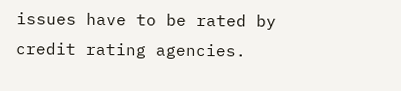issues have to be rated by credit rating agencies.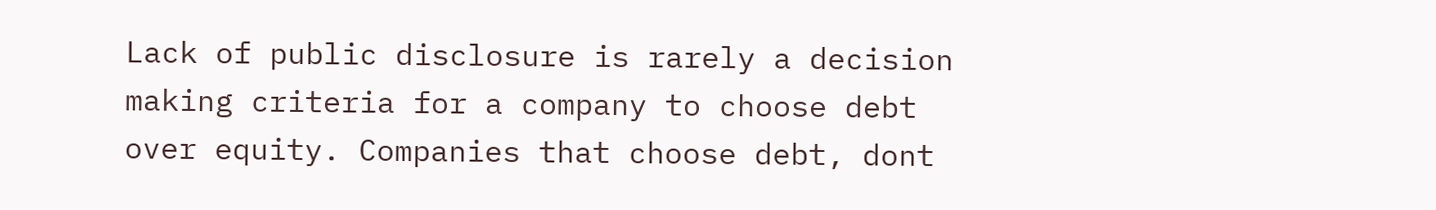Lack of public disclosure is rarely a decision making criteria for a company to choose debt over equity. Companies that choose debt, dont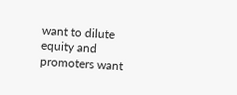want to dilute equity and promoters want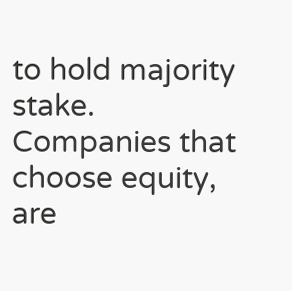to hold majority stake. Companies that choose equity, are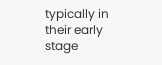typically in their early stage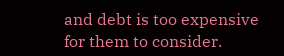and debt is too expensive for them to consider.